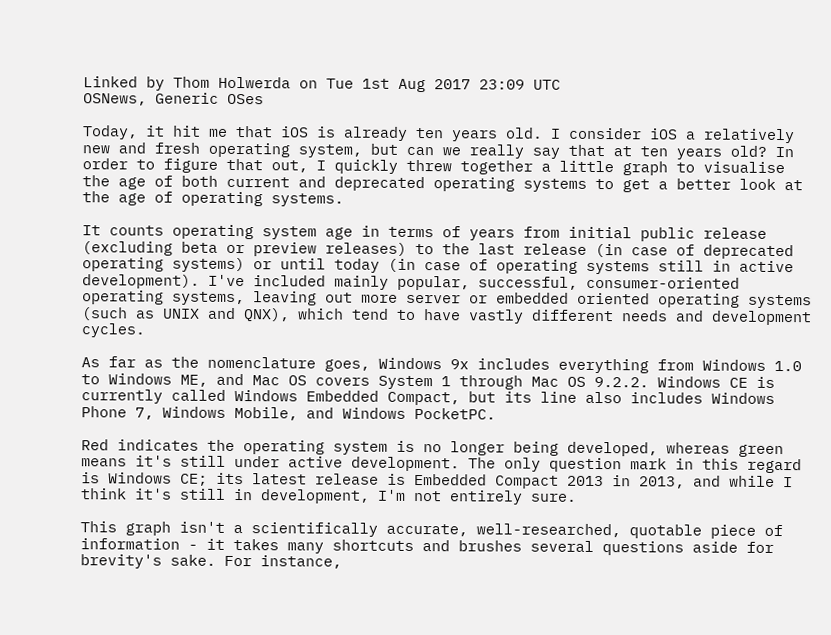Linked by Thom Holwerda on Tue 1st Aug 2017 23:09 UTC
OSNews, Generic OSes

Today, it hit me that iOS is already ten years old. I consider iOS a relatively new and fresh operating system, but can we really say that at ten years old? In order to figure that out, I quickly threw together a little graph to visualise the age of both current and deprecated operating systems to get a better look at the age of operating systems.

It counts operating system age in terms of years from initial public release (excluding beta or preview releases) to the last release (in case of deprecated operating systems) or until today (in case of operating systems still in active development). I've included mainly popular, successful, consumer-oriented operating systems, leaving out more server or embedded oriented operating systems (such as UNIX and QNX), which tend to have vastly different needs and development cycles.

As far as the nomenclature goes, Windows 9x includes everything from Windows 1.0 to Windows ME, and Mac OS covers System 1 through Mac OS 9.2.2. Windows CE is currently called Windows Embedded Compact, but its line also includes Windows Phone 7, Windows Mobile, and Windows PocketPC.

Red indicates the operating system is no longer being developed, whereas green means it's still under active development. The only question mark in this regard is Windows CE; its latest release is Embedded Compact 2013 in 2013, and while I think it's still in development, I'm not entirely sure.

This graph isn't a scientifically accurate, well-researched, quotable piece of information - it takes many shortcuts and brushes several questions aside for brevity's sake. For instance,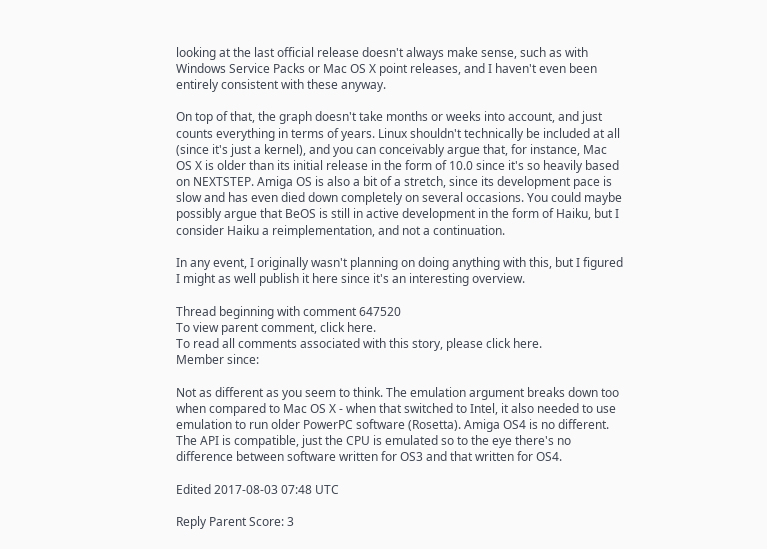looking at the last official release doesn't always make sense, such as with Windows Service Packs or Mac OS X point releases, and I haven't even been entirely consistent with these anyway.

On top of that, the graph doesn't take months or weeks into account, and just counts everything in terms of years. Linux shouldn't technically be included at all (since it's just a kernel), and you can conceivably argue that, for instance, Mac OS X is older than its initial release in the form of 10.0 since it's so heavily based on NEXTSTEP. Amiga OS is also a bit of a stretch, since its development pace is slow and has even died down completely on several occasions. You could maybe possibly argue that BeOS is still in active development in the form of Haiku, but I consider Haiku a reimplementation, and not a continuation.

In any event, I originally wasn't planning on doing anything with this, but I figured I might as well publish it here since it's an interesting overview.

Thread beginning with comment 647520
To view parent comment, click here.
To read all comments associated with this story, please click here.
Member since:

Not as different as you seem to think. The emulation argument breaks down too when compared to Mac OS X - when that switched to Intel, it also needed to use emulation to run older PowerPC software (Rosetta). Amiga OS4 is no different. The API is compatible, just the CPU is emulated so to the eye there's no difference between software written for OS3 and that written for OS4.

Edited 2017-08-03 07:48 UTC

Reply Parent Score: 3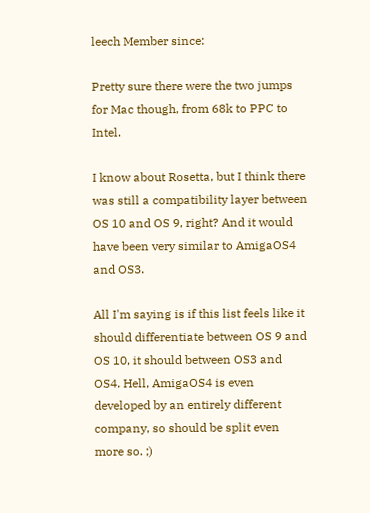leech Member since:

Pretty sure there were the two jumps for Mac though, from 68k to PPC to Intel.

I know about Rosetta, but I think there was still a compatibility layer between OS 10 and OS 9, right? And it would have been very similar to AmigaOS4 and OS3.

All I'm saying is if this list feels like it should differentiate between OS 9 and OS 10, it should between OS3 and OS4. Hell, AmigaOS4 is even developed by an entirely different company, so should be split even more so. ;)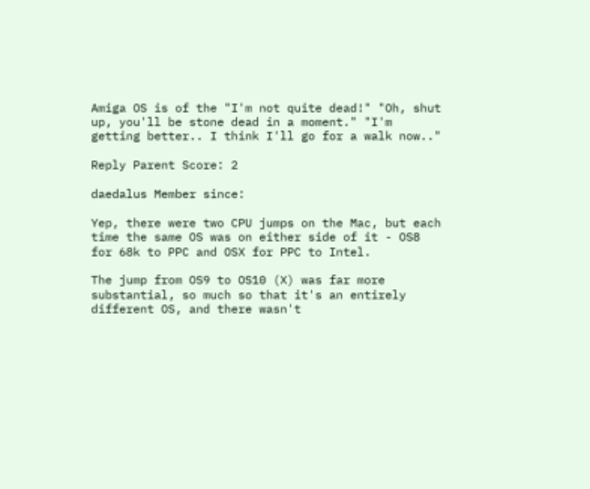Amiga OS is of the "I'm not quite dead!" "Oh, shut up, you'll be stone dead in a moment." "I'm getting better.. I think I'll go for a walk now.."

Reply Parent Score: 2

daedalus Member since:

Yep, there were two CPU jumps on the Mac, but each time the same OS was on either side of it - OS8 for 68k to PPC and OSX for PPC to Intel.

The jump from OS9 to OS10 (X) was far more substantial, so much so that it's an entirely different OS, and there wasn't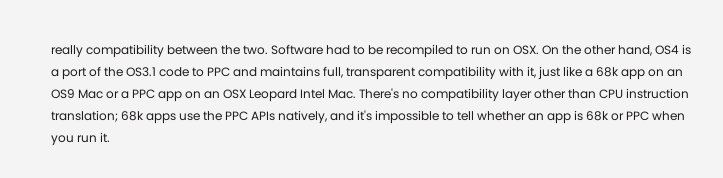really compatibility between the two. Software had to be recompiled to run on OSX. On the other hand, OS4 is a port of the OS3.1 code to PPC and maintains full, transparent compatibility with it, just like a 68k app on an OS9 Mac or a PPC app on an OSX Leopard Intel Mac. There's no compatibility layer other than CPU instruction translation; 68k apps use the PPC APIs natively, and it's impossible to tell whether an app is 68k or PPC when you run it.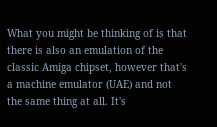What you might be thinking of is that there is also an emulation of the classic Amiga chipset, however that's a machine emulator (UAE) and not the same thing at all. It's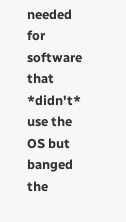needed for software that *didn't* use the OS but banged the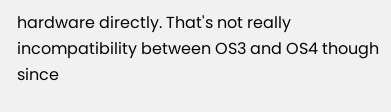hardware directly. That's not really incompatibility between OS3 and OS4 though since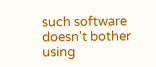such software doesn't bother using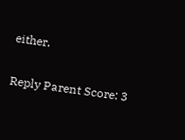either.

Reply Parent Score: 3